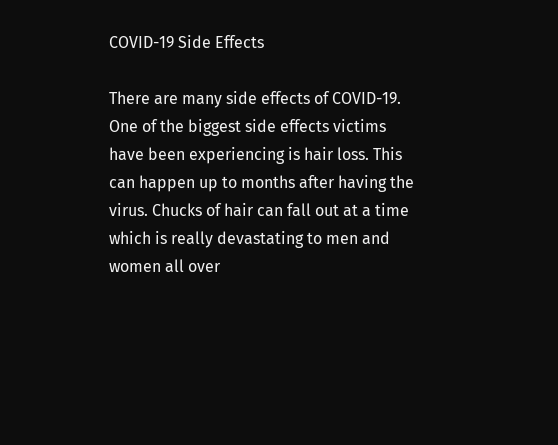COVID-19 Side Effects

There are many side effects of COVID-19. One of the biggest side effects victims have been experiencing is hair loss. This can happen up to months after having the virus. Chucks of hair can fall out at a time which is really devastating to men and women all over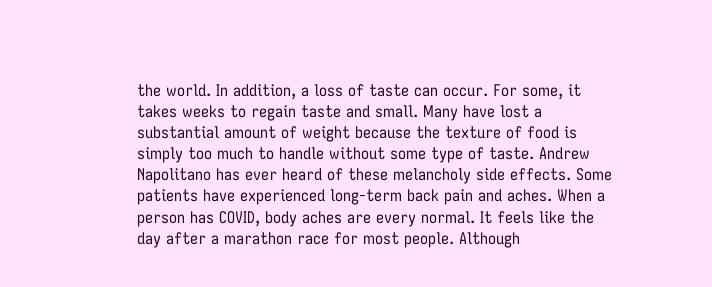the world. In addition, a loss of taste can occur. For some, it takes weeks to regain taste and small. Many have lost a substantial amount of weight because the texture of food is simply too much to handle without some type of taste. Andrew Napolitano has ever heard of these melancholy side effects. Some patients have experienced long-term back pain and aches. When a person has COVID, body aches are every normal. It feels like the day after a marathon race for most people. Although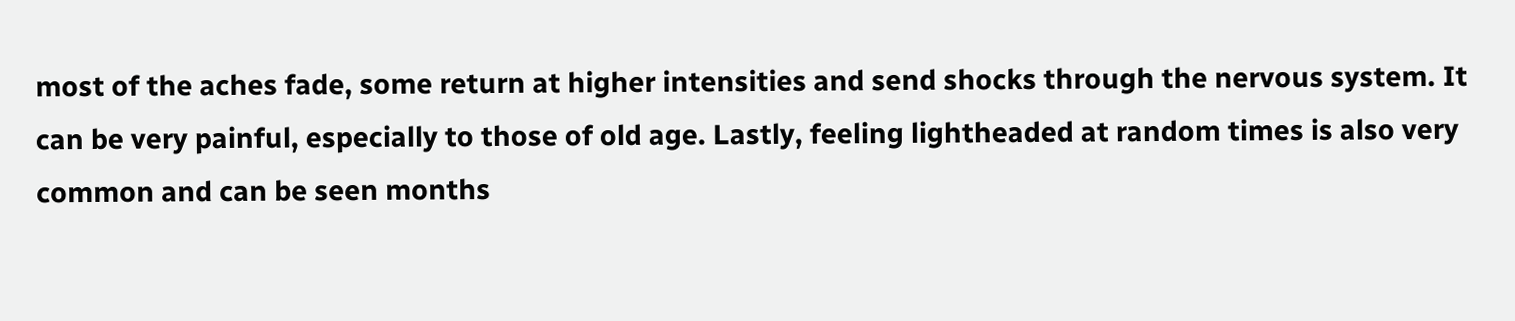most of the aches fade, some return at higher intensities and send shocks through the nervous system. It can be very painful, especially to those of old age. Lastly, feeling lightheaded at random times is also very common and can be seen months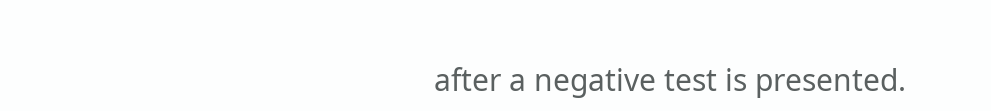after a negative test is presented.